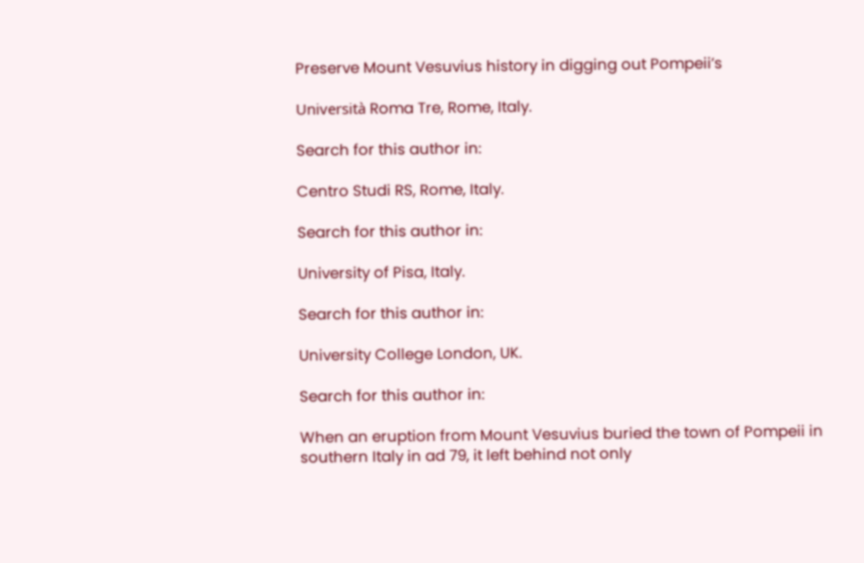Preserve Mount Vesuvius history in digging out Pompeii’s

Università Roma Tre, Rome, Italy.

Search for this author in:

Centro Studi RS, Rome, Italy.

Search for this author in:

University of Pisa, Italy.

Search for this author in:

University College London, UK.

Search for this author in:

When an eruption from Mount Vesuvius buried the town of Pompeii in southern Italy in ad 79, it left behind not only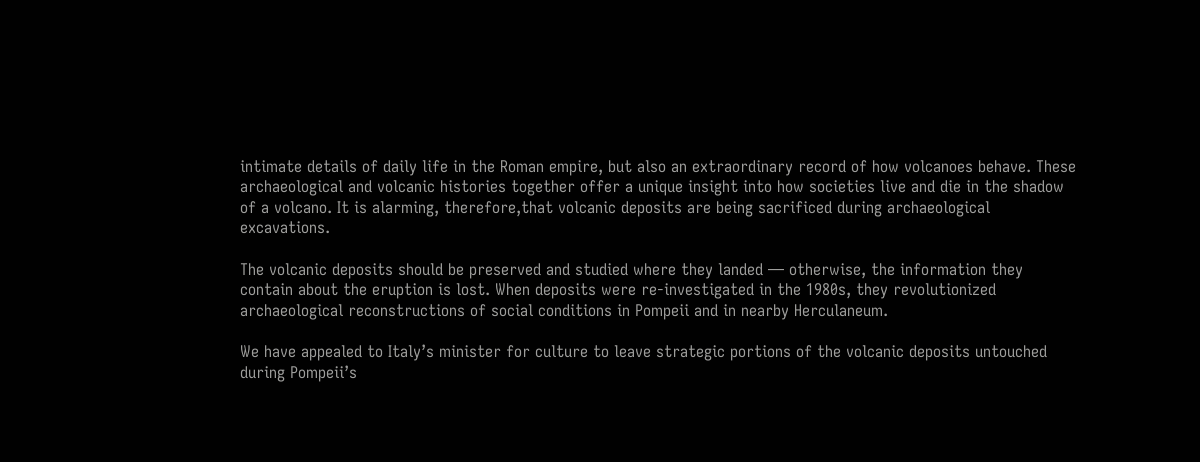intimate details of daily life in the Roman empire, but also an extraordinary record of how volcanoes behave. These archaeological and volcanic histories together offer a unique insight into how societies live and die in the shadow of a volcano. It is alarming, therefore,that volcanic deposits are being sacrificed during archaeological excavations.

The volcanic deposits should be preserved and studied where they landed — otherwise, the information they contain about the eruption is lost. When deposits were re-investigated in the 1980s, they revolutionized archaeological reconstructions of social conditions in Pompeii and in nearby Herculaneum.

We have appealed to Italy’s minister for culture to leave strategic portions of the volcanic deposits untouched during Pompeii’s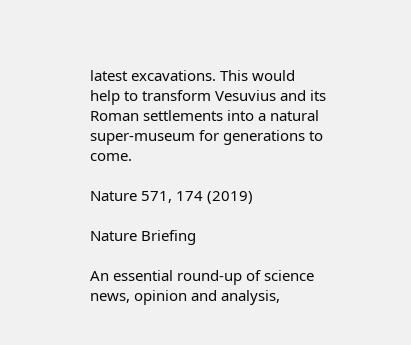latest excavations. This would help to transform Vesuvius and its Roman settlements into a natural super-museum for generations to come.

Nature 571, 174 (2019)

Nature Briefing

An essential round-up of science news, opinion and analysis,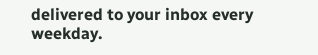delivered to your inbox every weekday.